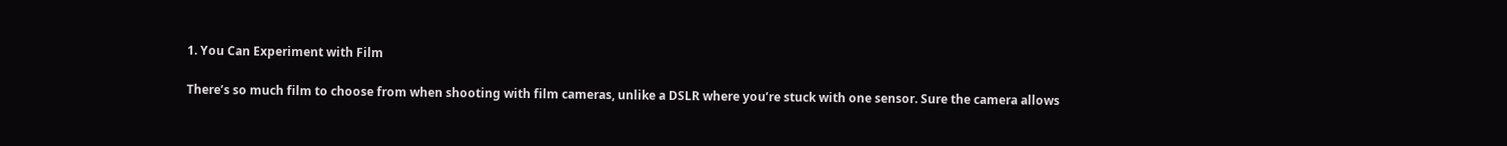1. You Can Experiment with Film

There’s so much film to choose from when shooting with film cameras, unlike a DSLR where you’re stuck with one sensor. Sure the camera allows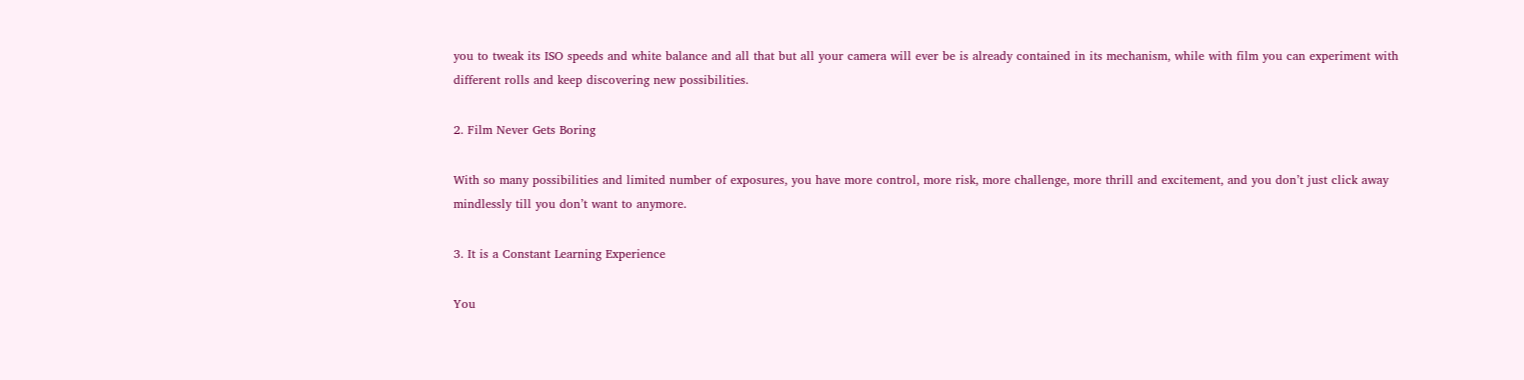you to tweak its ISO speeds and white balance and all that but all your camera will ever be is already contained in its mechanism, while with film you can experiment with different rolls and keep discovering new possibilities.

2. Film Never Gets Boring

With so many possibilities and limited number of exposures, you have more control, more risk, more challenge, more thrill and excitement, and you don’t just click away mindlessly till you don’t want to anymore.

3. It is a Constant Learning Experience

You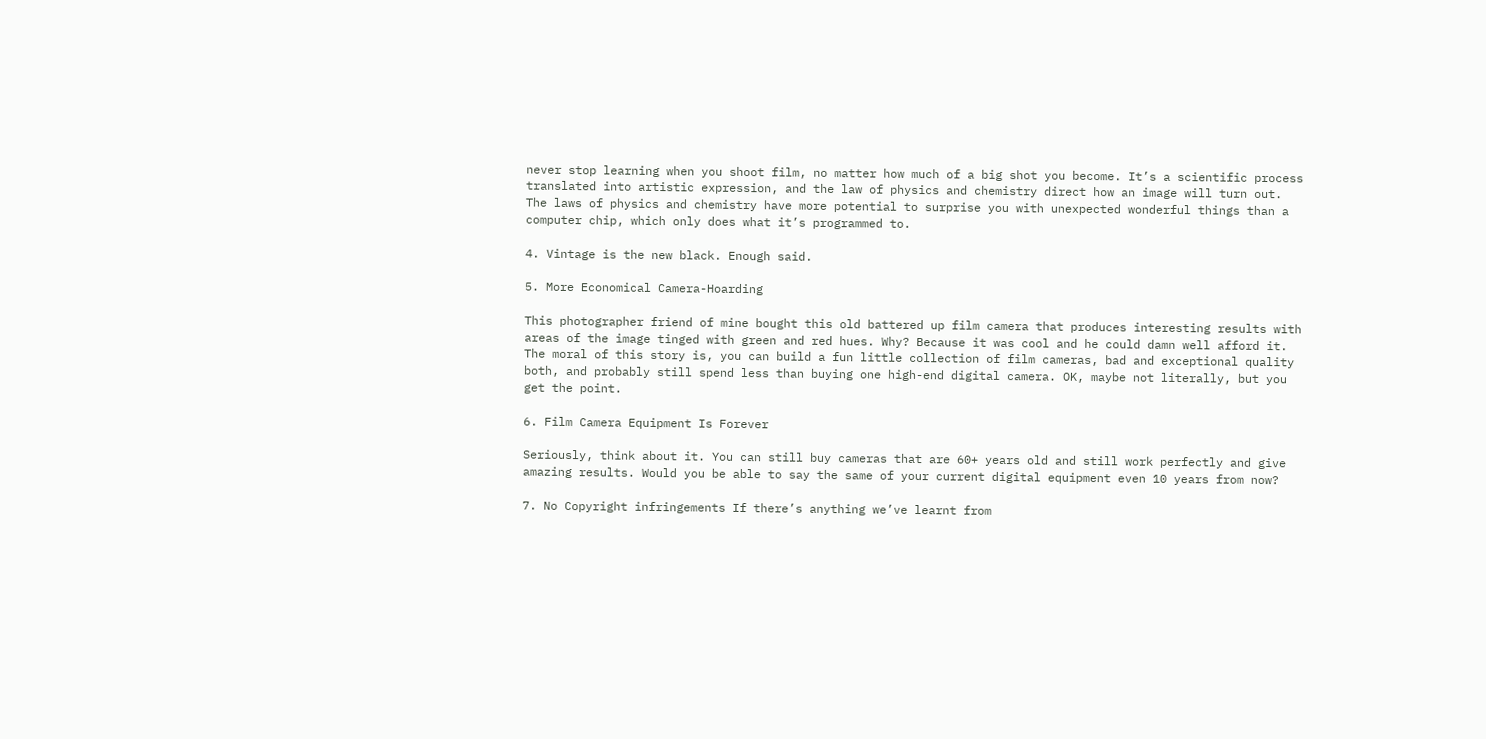never stop learning when you shoot film, no matter how much of a big shot you become. It’s a scientific process translated into artistic expression, and the law of physics and chemistry direct how an image will turn out. The laws of physics and chemistry have more potential to surprise you with unexpected wonderful things than a computer chip, which only does what it’s programmed to.

4. Vintage is the new black. Enough said.

5. More Economical Camera-Hoarding

This photographer friend of mine bought this old battered up film camera that produces interesting results with areas of the image tinged with green and red hues. Why? Because it was cool and he could damn well afford it. The moral of this story is, you can build a fun little collection of film cameras, bad and exceptional quality both, and probably still spend less than buying one high-end digital camera. OK, maybe not literally, but you get the point.

6. Film Camera Equipment Is Forever

Seriously, think about it. You can still buy cameras that are 60+ years old and still work perfectly and give amazing results. Would you be able to say the same of your current digital equipment even 10 years from now?

7. No Copyright infringements If there’s anything we’ve learnt from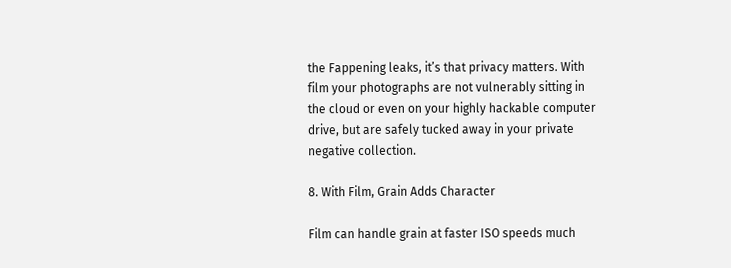the Fappening leaks, it’s that privacy matters. With film your photographs are not vulnerably sitting in the cloud or even on your highly hackable computer drive, but are safely tucked away in your private negative collection.

8. With Film, Grain Adds Character

Film can handle grain at faster ISO speeds much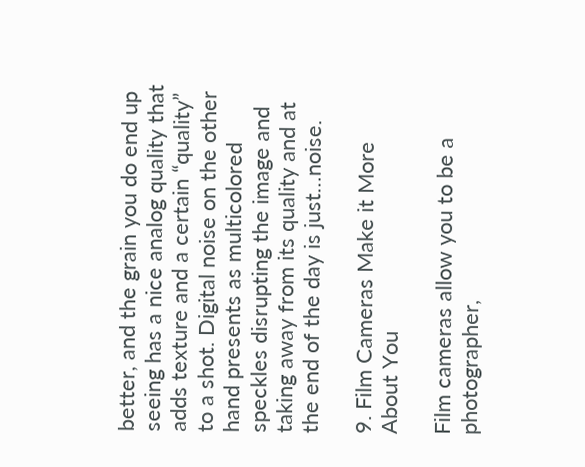better, and the grain you do end up seeing has a nice analog quality that adds texture and a certain “quality” to a shot. Digital noise on the other hand presents as multicolored speckles disrupting the image and taking away from its quality and at the end of the day is just…noise.

9. Film Cameras Make it More About You

Film cameras allow you to be a photographer,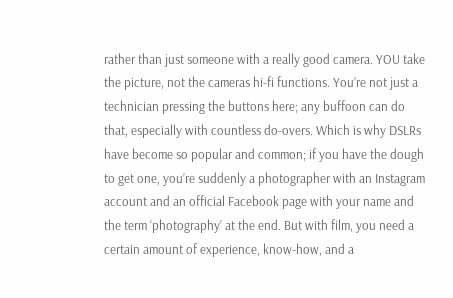rather than just someone with a really good camera. YOU take the picture, not the cameras hi-fi functions. You’re not just a technician pressing the buttons here; any buffoon can do that, especially with countless do-overs. Which is why DSLRs have become so popular and common; if you have the dough to get one, you’re suddenly a photographer with an Instagram account and an official Facebook page with your name and the term ‘photography’ at the end. But with film, you need a certain amount of experience, know-how, and a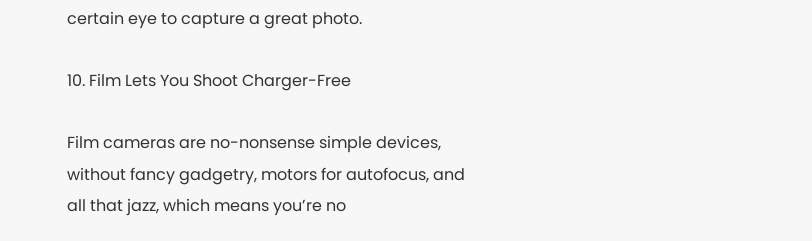certain eye to capture a great photo.

10. Film Lets You Shoot Charger-Free

Film cameras are no-nonsense simple devices, without fancy gadgetry, motors for autofocus, and all that jazz, which means you’re no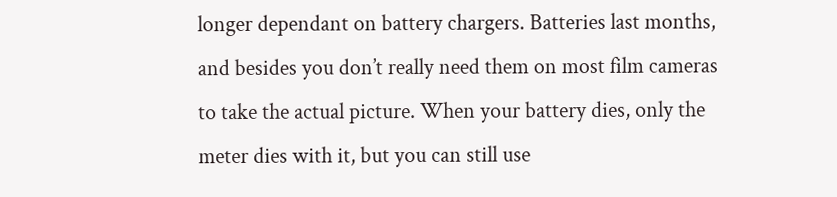longer dependant on battery chargers. Batteries last months, and besides you don’t really need them on most film cameras to take the actual picture. When your battery dies, only the meter dies with it, but you can still use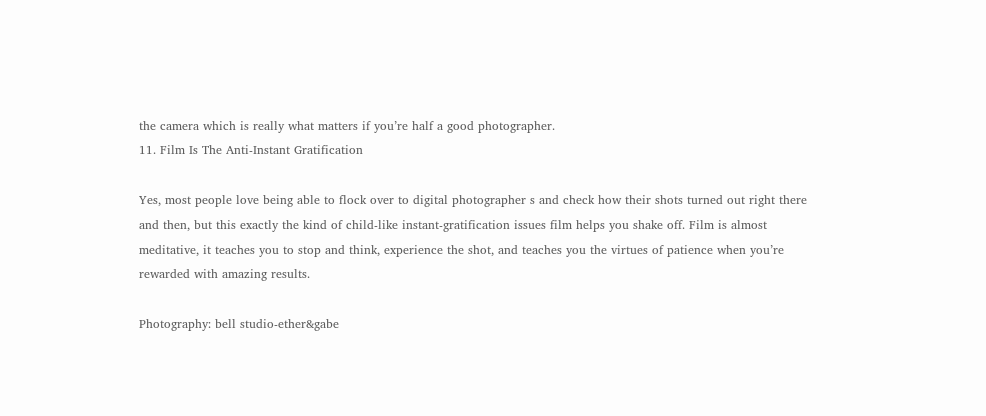the camera which is really what matters if you’re half a good photographer.
11. Film Is The Anti-Instant Gratification

Yes, most people love being able to flock over to digital photographer s and check how their shots turned out right there and then, but this exactly the kind of child-like instant-gratification issues film helps you shake off. Film is almost meditative, it teaches you to stop and think, experience the shot, and teaches you the virtues of patience when you’re rewarded with amazing results.

Photography: bell studio-ether&gabe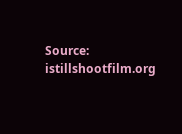Source: istillshootfilm.org